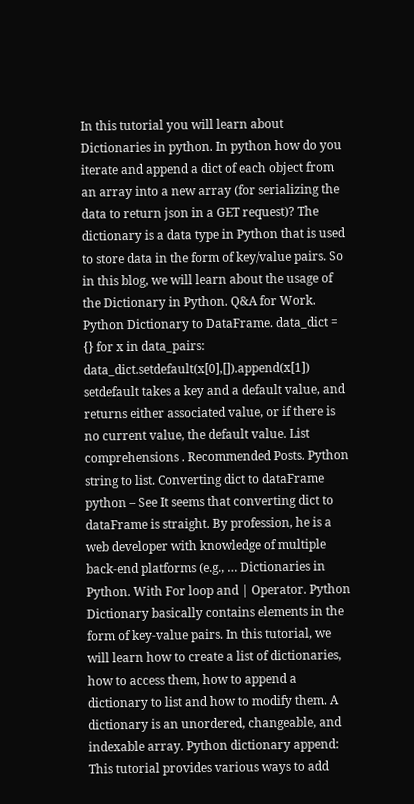In this tutorial you will learn about Dictionaries in python. In python how do you iterate and append a dict of each object from an array into a new array (for serializing the data to return json in a GET request)? The dictionary is a data type in Python that is used to store data in the form of key/value pairs. So in this blog, we will learn about the usage of the Dictionary in Python. Q&A for Work. Python Dictionary to DataFrame. data_dict = {} for x in data_pairs: data_dict.setdefault(x[0],[]).append(x[1]) setdefault takes a key and a default value, and returns either associated value, or if there is no current value, the default value. List comprehensions . Recommended Posts. Python string to list. Converting dict to dataFrame python – See It seems that converting dict to dataFrame is straight. By profession, he is a web developer with knowledge of multiple back-end platforms (e.g., … Dictionaries in Python. With For loop and | Operator. Python Dictionary basically contains elements in the form of key-value pairs. In this tutorial, we will learn how to create a list of dictionaries, how to access them, how to append a dictionary to list and how to modify them. A dictionary is an unordered, changeable, and indexable array. Python dictionary append: This tutorial provides various ways to add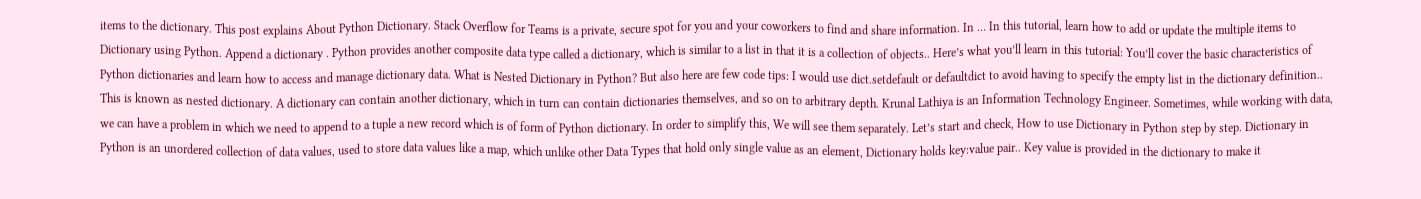items to the dictionary. This post explains About Python Dictionary. Stack Overflow for Teams is a private, secure spot for you and your coworkers to find and share information. In … In this tutorial, learn how to add or update the multiple items to Dictionary using Python. Append a dictionary . Python provides another composite data type called a dictionary, which is similar to a list in that it is a collection of objects.. Here’s what you’ll learn in this tutorial: You’ll cover the basic characteristics of Python dictionaries and learn how to access and manage dictionary data. What is Nested Dictionary in Python? But also here are few code tips: I would use dict.setdefault or defaultdict to avoid having to specify the empty list in the dictionary definition.. This is known as nested dictionary. A dictionary can contain another dictionary, which in turn can contain dictionaries themselves, and so on to arbitrary depth. Krunal Lathiya is an Information Technology Engineer. Sometimes, while working with data, we can have a problem in which we need to append to a tuple a new record which is of form of Python dictionary. In order to simplify this, We will see them separately. Let’s start and check, How to use Dictionary in Python step by step. Dictionary in Python is an unordered collection of data values, used to store data values like a map, which unlike other Data Types that hold only single value as an element, Dictionary holds key:value pair.. Key value is provided in the dictionary to make it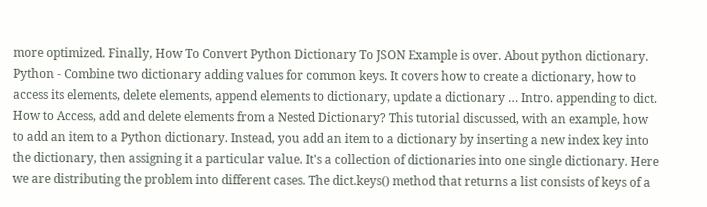more optimized. Finally, How To Convert Python Dictionary To JSON Example is over. About python dictionary. Python - Combine two dictionary adding values for common keys. It covers how to create a dictionary, how to access its elements, delete elements, append elements to dictionary, update a dictionary … Intro. appending to dict. How to Access, add and delete elements from a Nested Dictionary? This tutorial discussed, with an example, how to add an item to a Python dictionary. Instead, you add an item to a dictionary by inserting a new index key into the dictionary, then assigning it a particular value. It's a collection of dictionaries into one single dictionary. Here we are distributing the problem into different cases. The dict.keys() method that returns a list consists of keys of a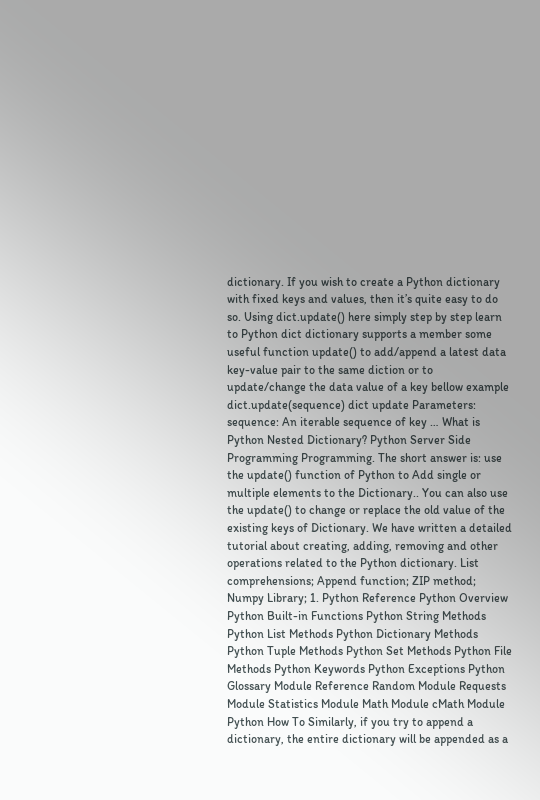dictionary. If you wish to create a Python dictionary with fixed keys and values, then it’s quite easy to do so. Using dict.update() here simply step by step learn to Python dict dictionary supports a member some useful function update() to add/append a latest data key-value pair to the same diction or to update/change the data value of a key bellow example dict.update(sequence) dict update Parameters: sequence: An iterable sequence of key … What is Python Nested Dictionary? Python Server Side Programming Programming. The short answer is: use the update() function of Python to Add single or multiple elements to the Dictionary.. You can also use the update() to change or replace the old value of the existing keys of Dictionary. We have written a detailed tutorial about creating, adding, removing and other operations related to the Python dictionary. List comprehensions; Append function; ZIP method; Numpy Library; 1. Python Reference Python Overview Python Built-in Functions Python String Methods Python List Methods Python Dictionary Methods Python Tuple Methods Python Set Methods Python File Methods Python Keywords Python Exceptions Python Glossary Module Reference Random Module Requests Module Statistics Module Math Module cMath Module Python How To Similarly, if you try to append a dictionary, the entire dictionary will be appended as a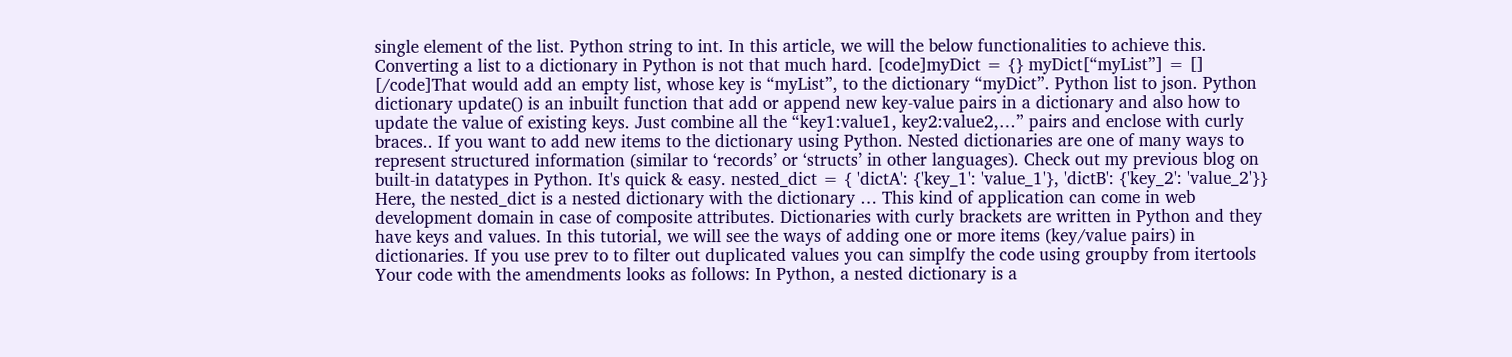single element of the list. Python string to int. In this article, we will the below functionalities to achieve this. Converting a list to a dictionary in Python is not that much hard. [code]myDict = {} myDict[“myList”] = [] [/code]That would add an empty list, whose key is “myList”, to the dictionary “myDict”. Python list to json. Python dictionary update() is an inbuilt function that add or append new key-value pairs in a dictionary and also how to update the value of existing keys. Just combine all the “key1:value1, key2:value2,…” pairs and enclose with curly braces.. If you want to add new items to the dictionary using Python. Nested dictionaries are one of many ways to represent structured information (similar to ‘records’ or ‘structs’ in other languages). Check out my previous blog on built-in datatypes in Python. It's quick & easy. nested_dict = { 'dictA': {'key_1': 'value_1'}, 'dictB': {'key_2': 'value_2'}} Here, the nested_dict is a nested dictionary with the dictionary … This kind of application can come in web development domain in case of composite attributes. Dictionaries with curly brackets are written in Python and they have keys and values. In this tutorial, we will see the ways of adding one or more items (key/value pairs) in dictionaries. If you use prev to to filter out duplicated values you can simplfy the code using groupby from itertools Your code with the amendments looks as follows: In Python, a nested dictionary is a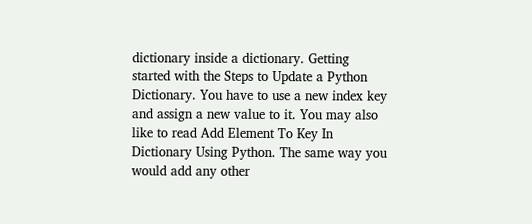dictionary inside a dictionary. Getting started with the Steps to Update a Python Dictionary. You have to use a new index key and assign a new value to it. You may also like to read Add Element To Key In Dictionary Using Python. The same way you would add any other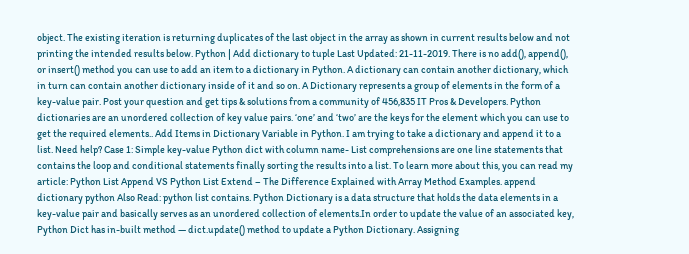object. The existing iteration is returning duplicates of the last object in the array as shown in current results below and not printing the intended results below. Python | Add dictionary to tuple Last Updated: 21-11-2019. There is no add(), append(), or insert() method you can use to add an item to a dictionary in Python. A dictionary can contain another dictionary, which in turn can contain another dictionary inside of it and so on. A Dictionary represents a group of elements in the form of a key-value pair. Post your question and get tips & solutions from a community of 456,835 IT Pros & Developers. Python dictionaries are an unordered collection of key value pairs. ‘one’ and ‘two’ are the keys for the element which you can use to get the required elements.. Add Items in Dictionary Variable in Python. I am trying to take a dictionary and append it to a list. Need help? Case 1: Simple key-value Python dict with column name- List comprehensions are one line statements that contains the loop and conditional statements finally sorting the results into a list. To learn more about this, you can read my article: Python List Append VS Python List Extend – The Difference Explained with Array Method Examples. append dictionary python Also Read: python list contains. Python Dictionary is a data structure that holds the data elements in a key-value pair and basically serves as an unordered collection of elements.In order to update the value of an associated key, Python Dict has in-built method — dict.update() method to update a Python Dictionary. Assigning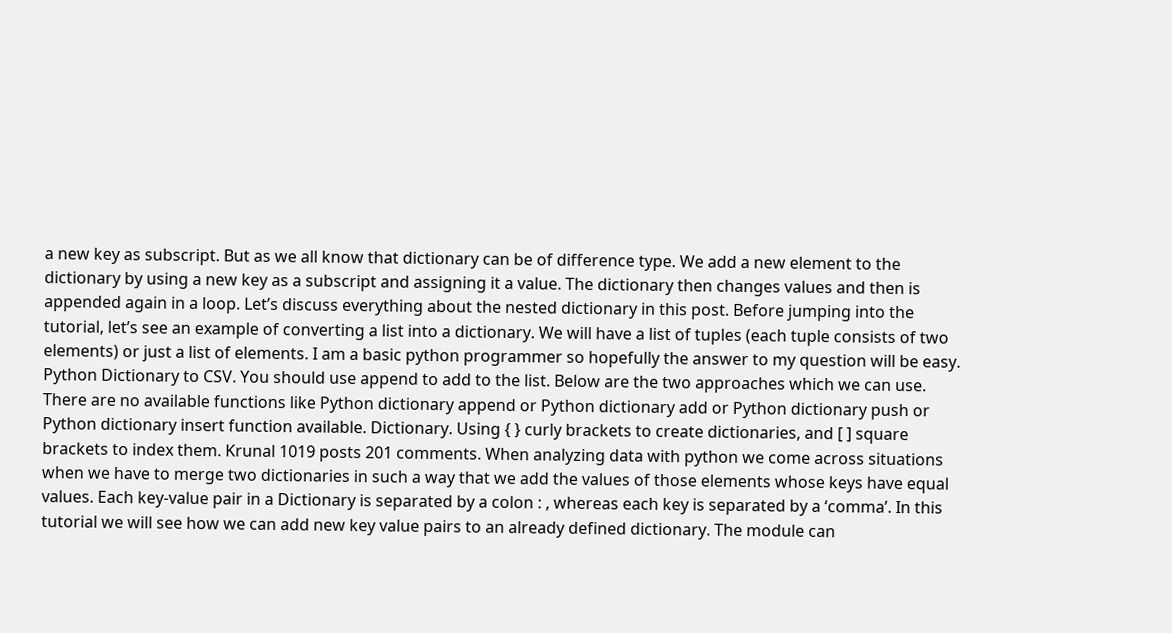a new key as subscript. But as we all know that dictionary can be of difference type. We add a new element to the dictionary by using a new key as a subscript and assigning it a value. The dictionary then changes values and then is appended again in a loop. Let’s discuss everything about the nested dictionary in this post. Before jumping into the tutorial, let’s see an example of converting a list into a dictionary. We will have a list of tuples (each tuple consists of two elements) or just a list of elements. I am a basic python programmer so hopefully the answer to my question will be easy. Python Dictionary to CSV. You should use append to add to the list. Below are the two approaches which we can use. There are no available functions like Python dictionary append or Python dictionary add or Python dictionary push or Python dictionary insert function available. Dictionary. Using { } curly brackets to create dictionaries, and [ ] square brackets to index them. Krunal 1019 posts 201 comments. When analyzing data with python we come across situations when we have to merge two dictionaries in such a way that we add the values of those elements whose keys have equal values. Each key-value pair in a Dictionary is separated by a colon : , whereas each key is separated by a ‘comma’. In this tutorial we will see how we can add new key value pairs to an already defined dictionary. The module can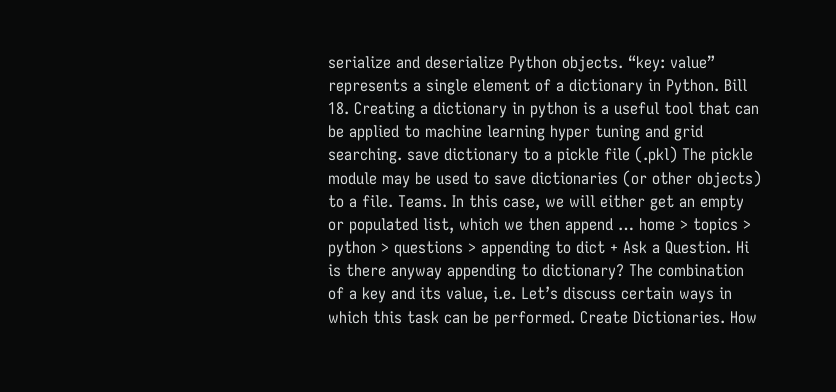serialize and deserialize Python objects. “key: value” represents a single element of a dictionary in Python. Bill 18. Creating a dictionary in python is a useful tool that can be applied to machine learning hyper tuning and grid searching. save dictionary to a pickle file (.pkl) The pickle module may be used to save dictionaries (or other objects) to a file. Teams. In this case, we will either get an empty or populated list, which we then append … home > topics > python > questions > appending to dict + Ask a Question. Hi is there anyway appending to dictionary? The combination of a key and its value, i.e. Let’s discuss certain ways in which this task can be performed. Create Dictionaries. How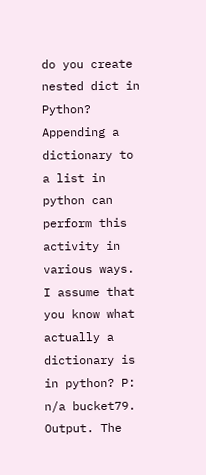do you create nested dict in Python? Appending a dictionary to a list in python can perform this activity in various ways. I assume that you know what actually a dictionary is in python? P: n/a bucket79. Output. The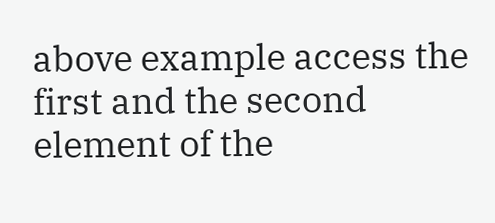above example access the first and the second element of the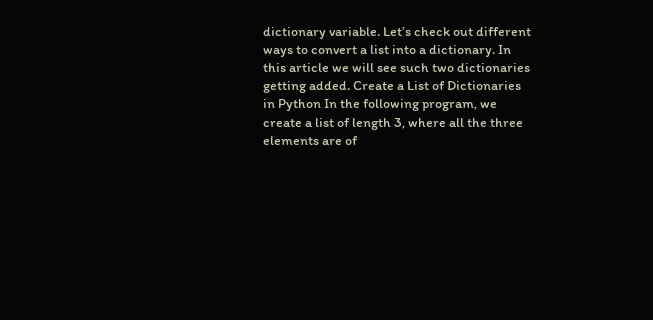dictionary variable. Let’s check out different ways to convert a list into a dictionary. In this article we will see such two dictionaries getting added. Create a List of Dictionaries in Python In the following program, we create a list of length 3, where all the three elements are of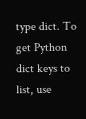type dict. To get Python dict keys to list, use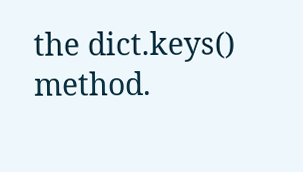the dict.keys() method.